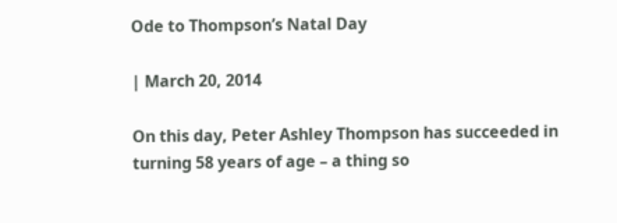Ode to Thompson’s Natal Day

| March 20, 2014

On this day, Peter Ashley Thompson has succeeded in turning 58 years of age – a thing so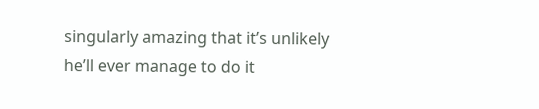singularly amazing that it’s unlikely he’ll ever manage to do it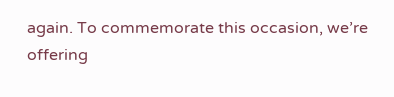again. To commemorate this occasion, we’re offering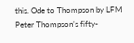this. Ode to Thompson by LFM Peter Thompson’s fifty-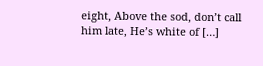eight, Above the sod, don’t call him late, He’s white of […]